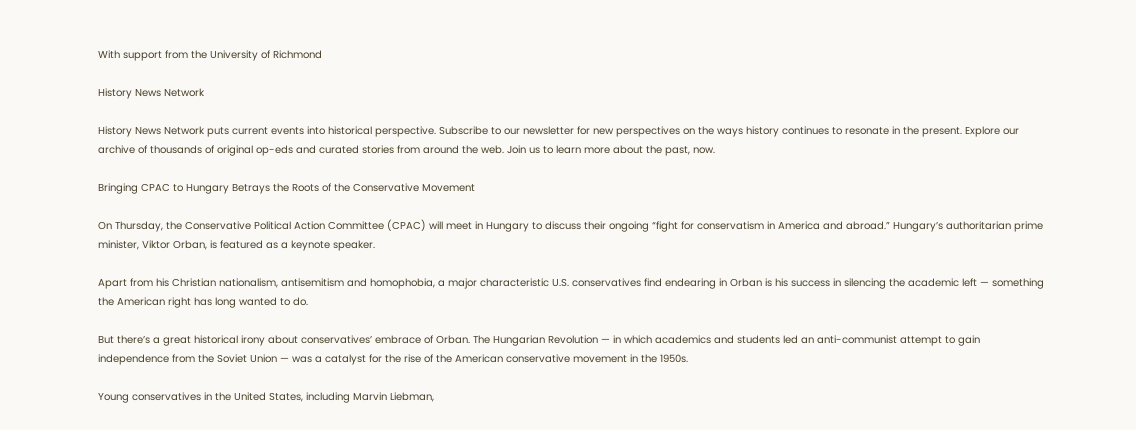With support from the University of Richmond

History News Network

History News Network puts current events into historical perspective. Subscribe to our newsletter for new perspectives on the ways history continues to resonate in the present. Explore our archive of thousands of original op-eds and curated stories from around the web. Join us to learn more about the past, now.

Bringing CPAC to Hungary Betrays the Roots of the Conservative Movement

On Thursday, the Conservative Political Action Committee (CPAC) will meet in Hungary to discuss their ongoing “fight for conservatism in America and abroad.” Hungary’s authoritarian prime minister, Viktor Orban, is featured as a keynote speaker.

Apart from his Christian nationalism, antisemitism and homophobia, a major characteristic U.S. conservatives find endearing in Orban is his success in silencing the academic left — something the American right has long wanted to do.

But there’s a great historical irony about conservatives’ embrace of Orban. The Hungarian Revolution — in which academics and students led an anti-communist attempt to gain independence from the Soviet Union — was a catalyst for the rise of the American conservative movement in the 1950s.

Young conservatives in the United States, including Marvin Liebman,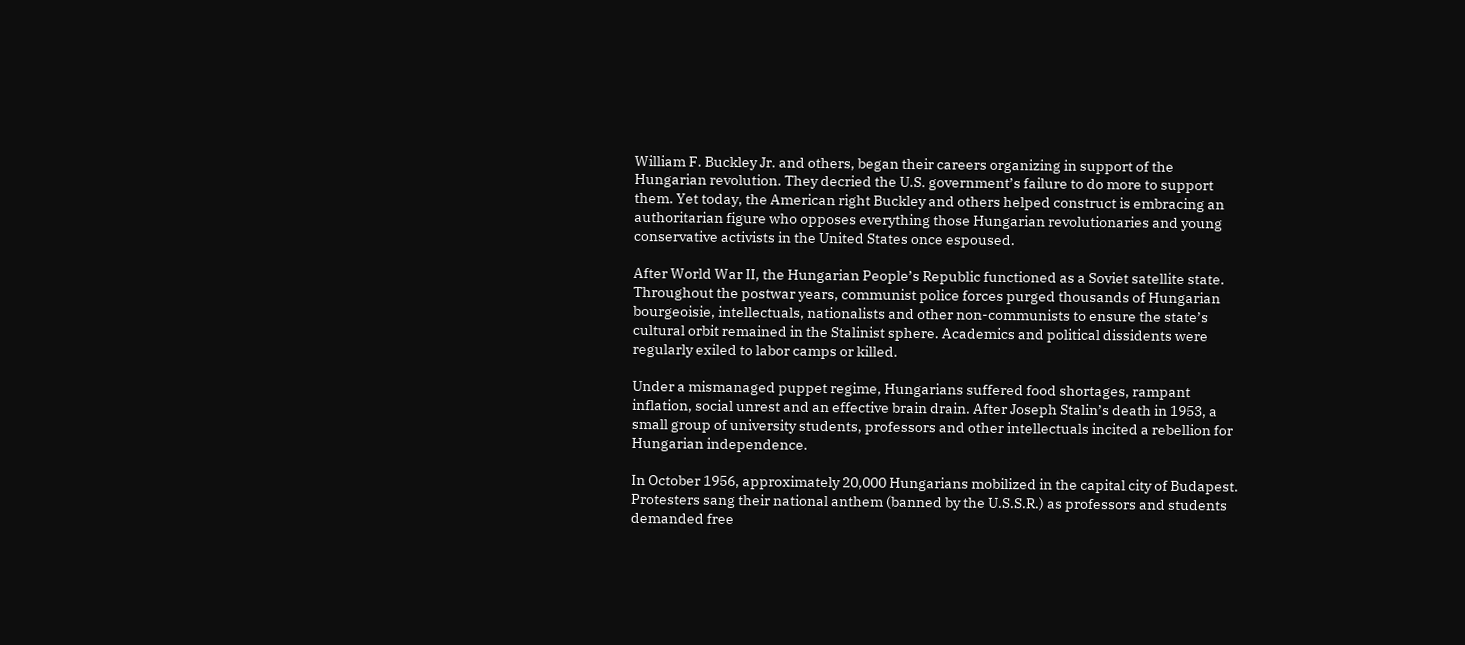William F. Buckley Jr. and others, began their careers organizing in support of the Hungarian revolution. They decried the U.S. government’s failure to do more to support them. Yet today, the American right Buckley and others helped construct is embracing an authoritarian figure who opposes everything those Hungarian revolutionaries and young conservative activists in the United States once espoused.

After World War II, the Hungarian People’s Republic functioned as a Soviet satellite state. Throughout the postwar years, communist police forces purged thousands of Hungarian bourgeoisie, intellectuals, nationalists and other non-communists to ensure the state’s cultural orbit remained in the Stalinist sphere. Academics and political dissidents were regularly exiled to labor camps or killed.

Under a mismanaged puppet regime, Hungarians suffered food shortages, rampant inflation, social unrest and an effective brain drain. After Joseph Stalin’s death in 1953, a small group of university students, professors and other intellectuals incited a rebellion for Hungarian independence.

In October 1956, approximately 20,000 Hungarians mobilized in the capital city of Budapest. Protesters sang their national anthem (banned by the U.S.S.R.) as professors and students demanded free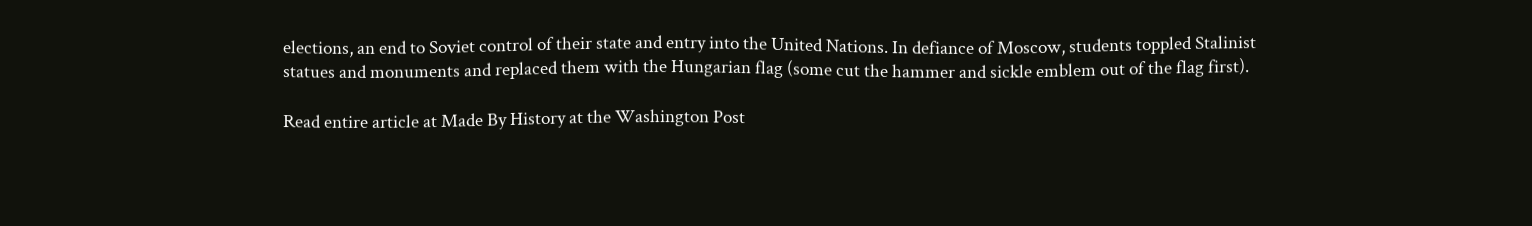elections, an end to Soviet control of their state and entry into the United Nations. In defiance of Moscow, students toppled Stalinist statues and monuments and replaced them with the Hungarian flag (some cut the hammer and sickle emblem out of the flag first).

Read entire article at Made By History at the Washington Post